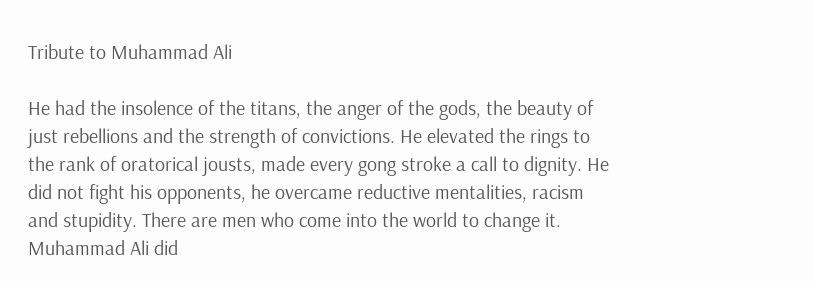Tribute to Muhammad Ali

He had the insolence of the titans, the anger of the gods, the beauty of just rebellions and the strength of convictions. He elevated the rings to the rank of oratorical jousts, made every gong stroke a call to dignity. He did not fight his opponents, he overcame reductive mentalities, racism and stupidity. There are men who come into the world to change it. Muhammad Ali did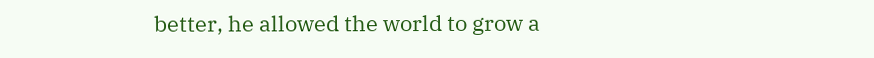better, he allowed the world to grow a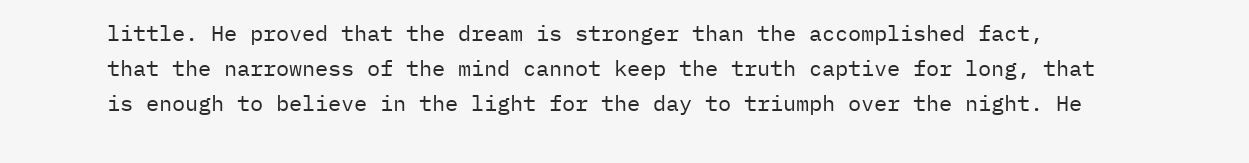little. He proved that the dream is stronger than the accomplished fact, that the narrowness of the mind cannot keep the truth captive for long, that is enough to believe in the light for the day to triumph over the night. He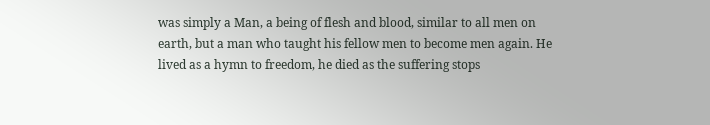was simply a Man, a being of flesh and blood, similar to all men on earth, but a man who taught his fellow men to become men again. He lived as a hymn to freedom, he died as the suffering stops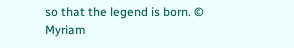so that the legend is born. © Myriam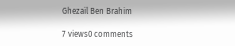Ghezaïl Ben Brahim

7 views0 comments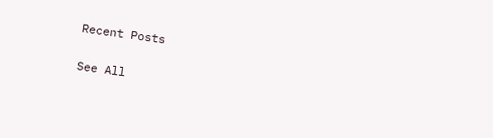Recent Posts

See All